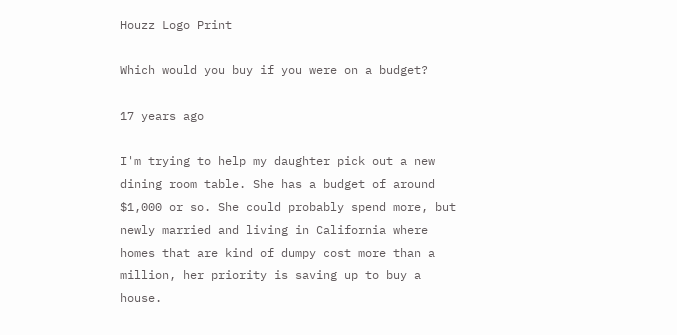Houzz Logo Print

Which would you buy if you were on a budget?

17 years ago

I'm trying to help my daughter pick out a new dining room table. She has a budget of around $1,000 or so. She could probably spend more, but newly married and living in California where homes that are kind of dumpy cost more than a million, her priority is saving up to buy a house.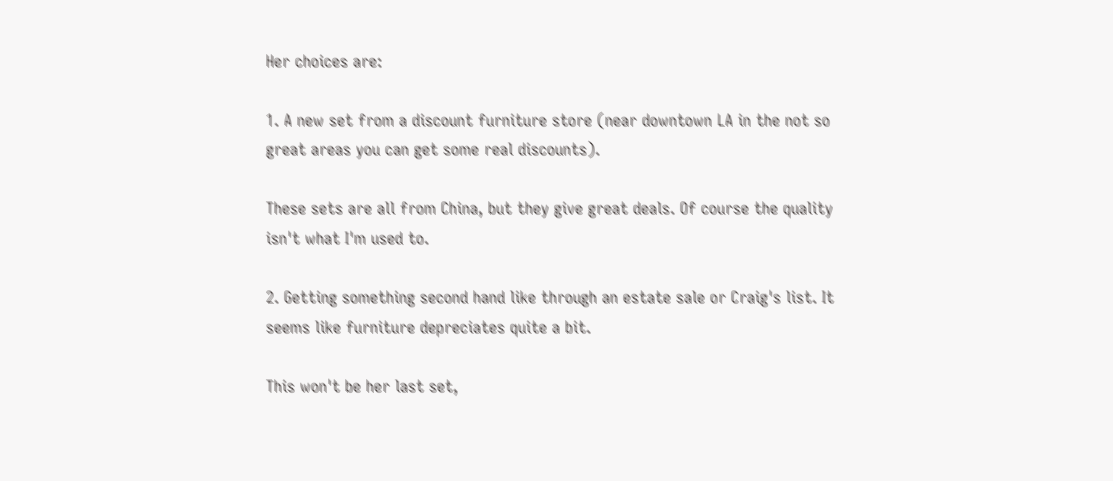Her choices are:

1. A new set from a discount furniture store (near downtown LA in the not so great areas you can get some real discounts).

These sets are all from China, but they give great deals. Of course the quality isn't what I'm used to.

2. Getting something second hand like through an estate sale or Craig's list. It seems like furniture depreciates quite a bit.

This won't be her last set,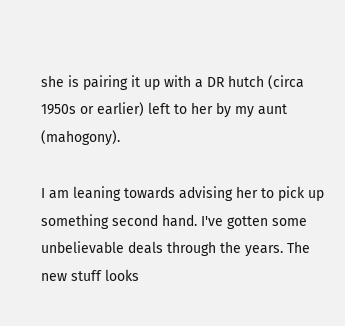she is pairing it up with a DR hutch (circa 1950s or earlier) left to her by my aunt (mahogony).

I am leaning towards advising her to pick up something second hand. I've gotten some unbelievable deals through the years. The new stuff looks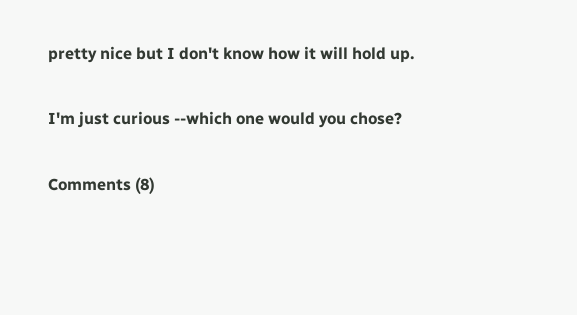pretty nice but I don't know how it will hold up.

I'm just curious --which one would you chose?

Comments (8)